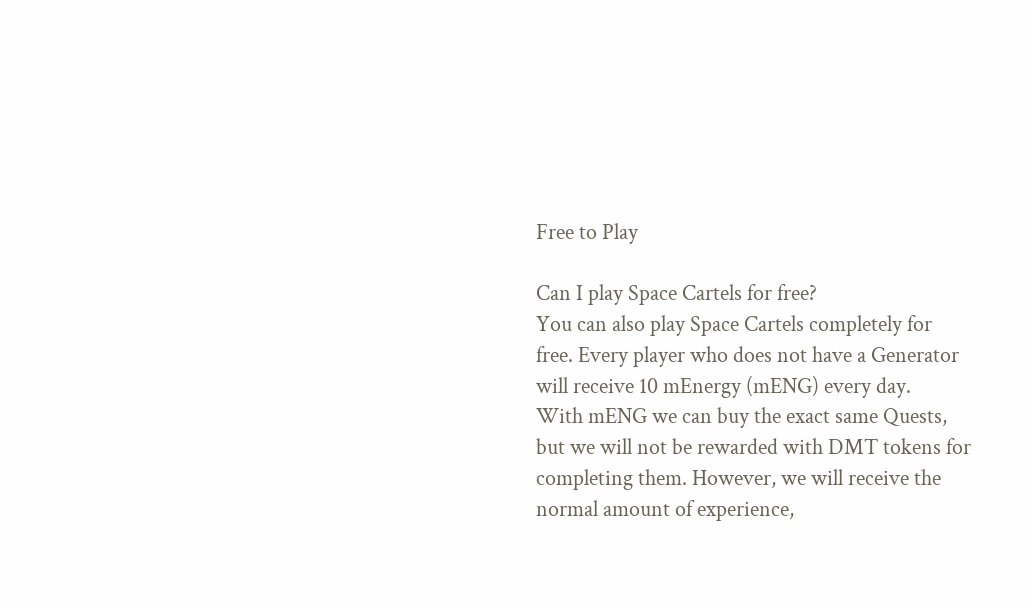Free to Play

Can I play Space Cartels for free?
You can also play Space Cartels completely for free. Every player who does not have a Generator will receive 10 mEnergy (mENG) every day.
With mENG we can buy the exact same Quests, but we will not be rewarded with DMT tokens for completing them. However, we will receive the normal amount of experience,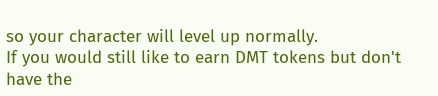so your character will level up normally.
If you would still like to earn DMT tokens but don't have the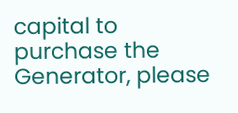capital to purchase the Generator, please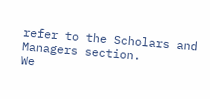refer to the Scholars and Managers section.
We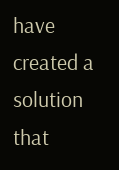have created a solution that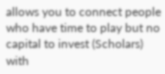allows you to connect people who have time to play but no capital to invest (Scholars) with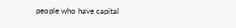people who have capital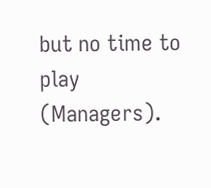but no time to play (Managers).